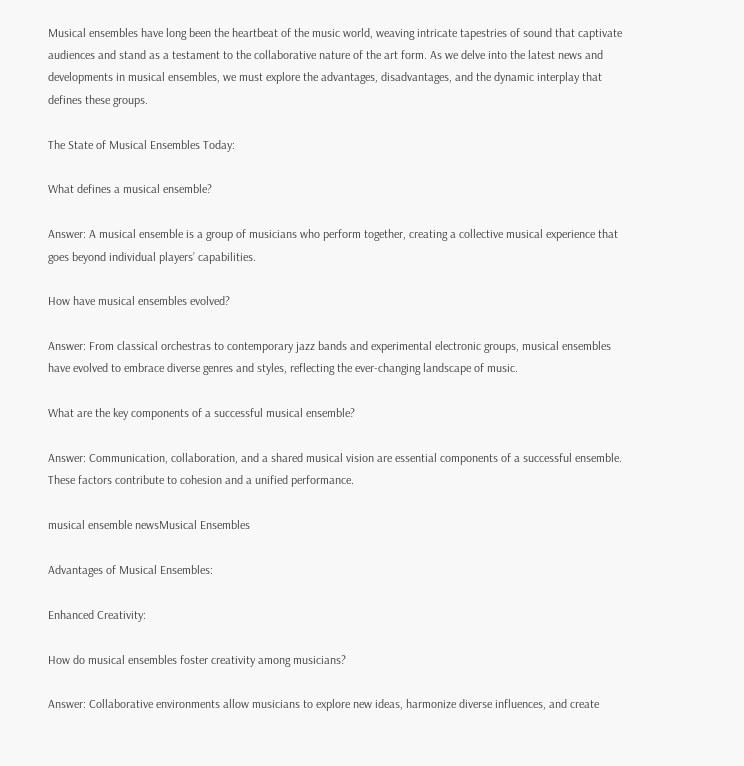Musical ensembles have long been the heartbeat of the music world, weaving intricate tapestries of sound that captivate audiences and stand as a testament to the collaborative nature of the art form. As we delve into the latest news and developments in musical ensembles, we must explore the advantages, disadvantages, and the dynamic interplay that defines these groups.

The State of Musical Ensembles Today:

What defines a musical ensemble?

Answer: A musical ensemble is a group of musicians who perform together, creating a collective musical experience that goes beyond individual players’ capabilities.

How have musical ensembles evolved?

Answer: From classical orchestras to contemporary jazz bands and experimental electronic groups, musical ensembles have evolved to embrace diverse genres and styles, reflecting the ever-changing landscape of music.

What are the key components of a successful musical ensemble?

Answer: Communication, collaboration, and a shared musical vision are essential components of a successful ensemble. These factors contribute to cohesion and a unified performance.

musical ensemble newsMusical Ensembles

Advantages of Musical Ensembles:

Enhanced Creativity:

How do musical ensembles foster creativity among musicians?

Answer: Collaborative environments allow musicians to explore new ideas, harmonize diverse influences, and create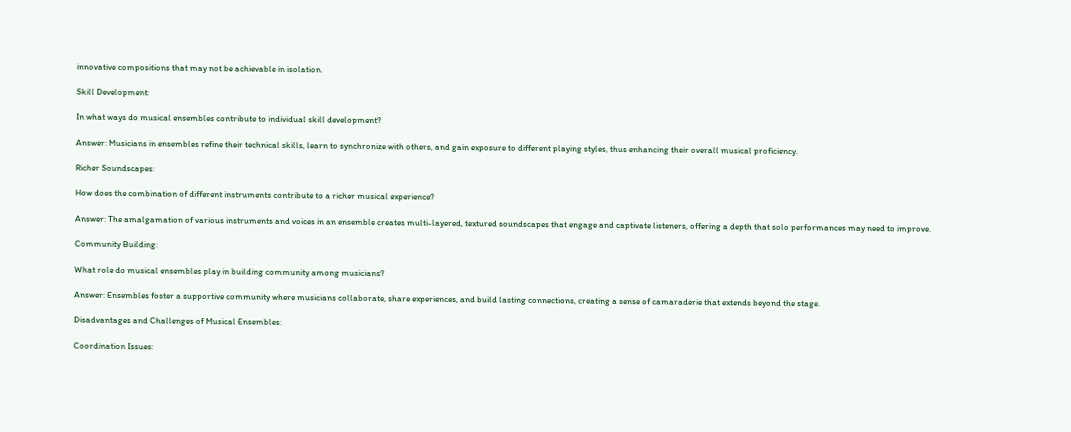innovative compositions that may not be achievable in isolation.

Skill Development:

In what ways do musical ensembles contribute to individual skill development?

Answer: Musicians in ensembles refine their technical skills, learn to synchronize with others, and gain exposure to different playing styles, thus enhancing their overall musical proficiency.

Richer Soundscapes:

How does the combination of different instruments contribute to a richer musical experience?

Answer: The amalgamation of various instruments and voices in an ensemble creates multi-layered, textured soundscapes that engage and captivate listeners, offering a depth that solo performances may need to improve.

Community Building:

What role do musical ensembles play in building community among musicians?

Answer: Ensembles foster a supportive community where musicians collaborate, share experiences, and build lasting connections, creating a sense of camaraderie that extends beyond the stage.

Disadvantages and Challenges of Musical Ensembles:

Coordination Issues: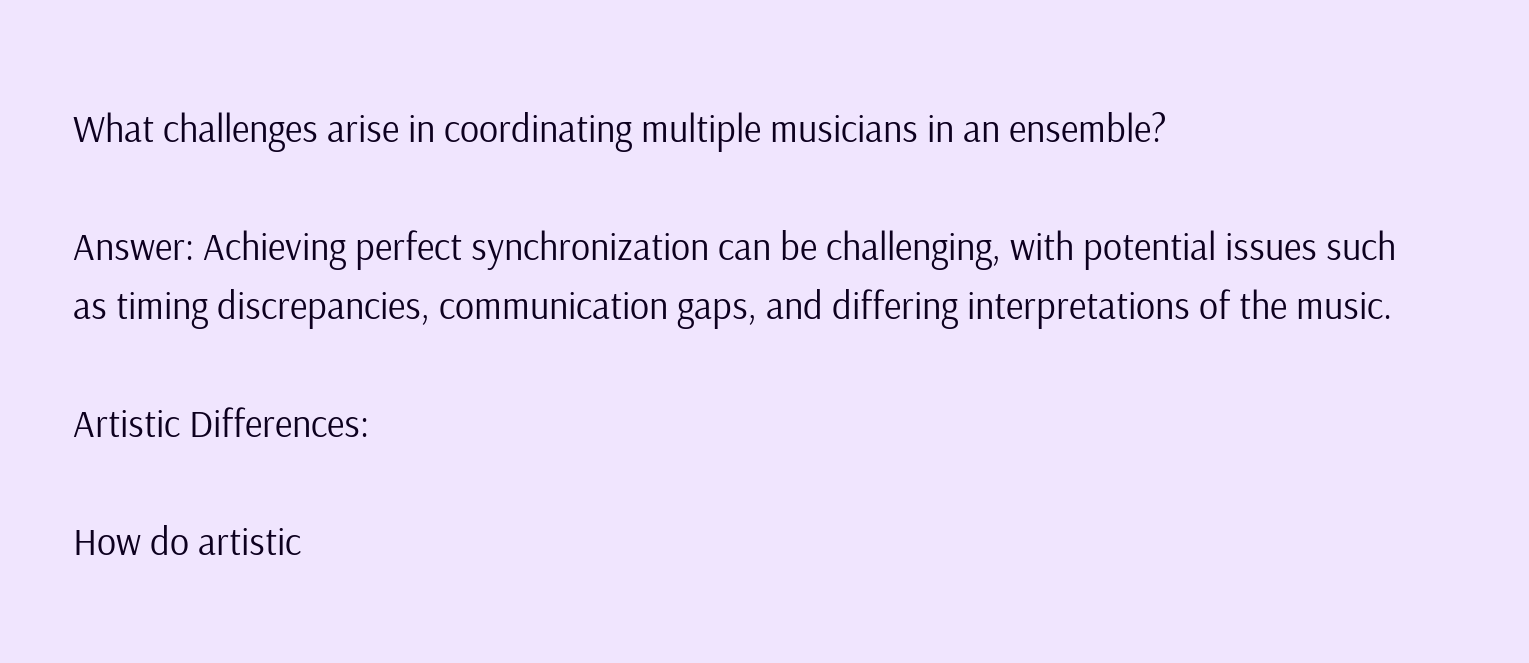What challenges arise in coordinating multiple musicians in an ensemble?

Answer: Achieving perfect synchronization can be challenging, with potential issues such as timing discrepancies, communication gaps, and differing interpretations of the music.

Artistic Differences:

How do artistic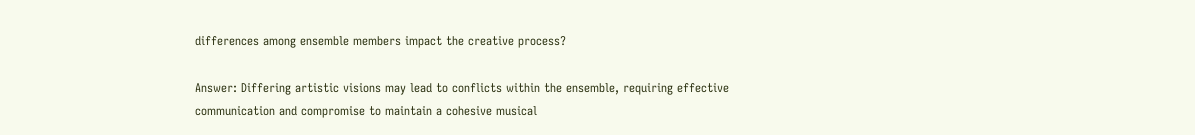differences among ensemble members impact the creative process?

Answer: Differing artistic visions may lead to conflicts within the ensemble, requiring effective communication and compromise to maintain a cohesive musical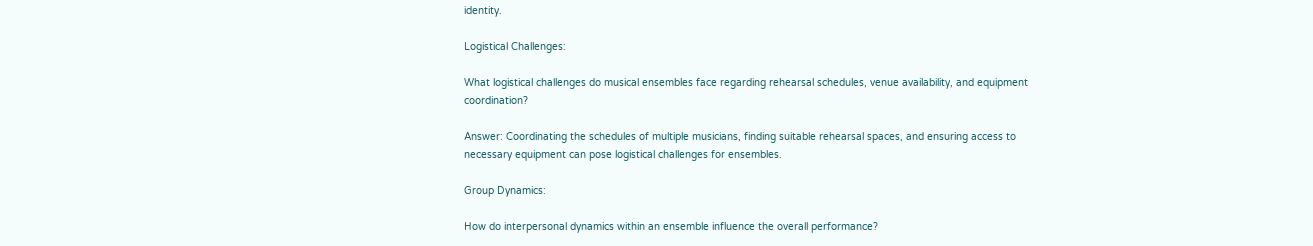identity.

Logistical Challenges:

What logistical challenges do musical ensembles face regarding rehearsal schedules, venue availability, and equipment coordination?

Answer: Coordinating the schedules of multiple musicians, finding suitable rehearsal spaces, and ensuring access to necessary equipment can pose logistical challenges for ensembles.

Group Dynamics:

How do interpersonal dynamics within an ensemble influence the overall performance?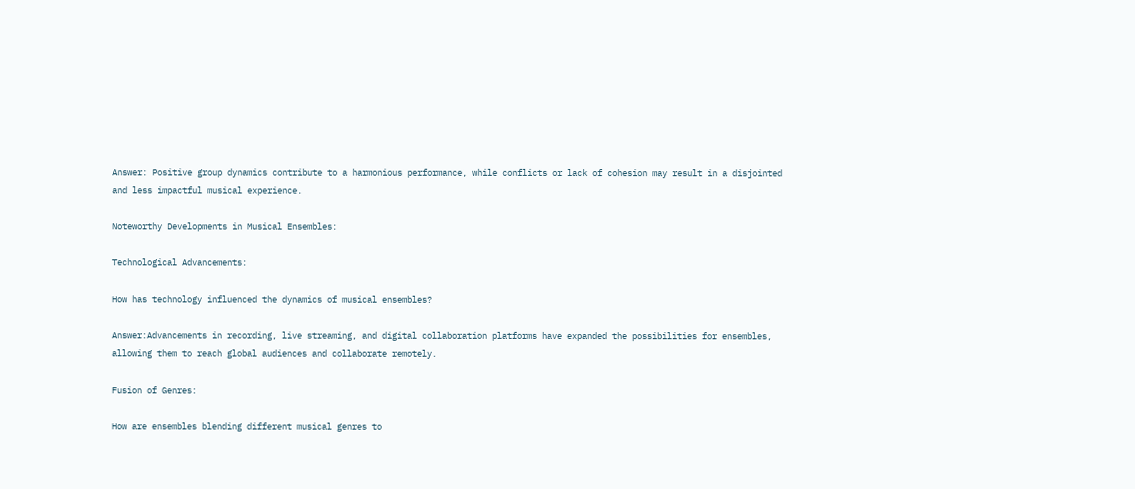Answer: Positive group dynamics contribute to a harmonious performance, while conflicts or lack of cohesion may result in a disjointed and less impactful musical experience.

Noteworthy Developments in Musical Ensembles:

Technological Advancements:

How has technology influenced the dynamics of musical ensembles?

Answer:Advancements in recording, live streaming, and digital collaboration platforms have expanded the possibilities for ensembles, allowing them to reach global audiences and collaborate remotely.

Fusion of Genres:

How are ensembles blending different musical genres to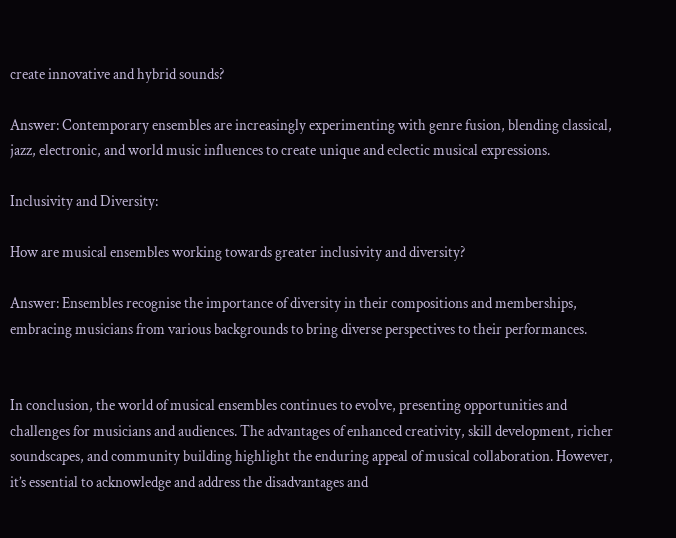create innovative and hybrid sounds?

Answer: Contemporary ensembles are increasingly experimenting with genre fusion, blending classical, jazz, electronic, and world music influences to create unique and eclectic musical expressions.

Inclusivity and Diversity:

How are musical ensembles working towards greater inclusivity and diversity?

Answer: Ensembles recognise the importance of diversity in their compositions and memberships, embracing musicians from various backgrounds to bring diverse perspectives to their performances.


In conclusion, the world of musical ensembles continues to evolve, presenting opportunities and challenges for musicians and audiences. The advantages of enhanced creativity, skill development, richer soundscapes, and community building highlight the enduring appeal of musical collaboration. However, it’s essential to acknowledge and address the disadvantages and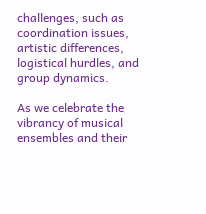challenges, such as coordination issues, artistic differences, logistical hurdles, and group dynamics.

As we celebrate the vibrancy of musical ensembles and their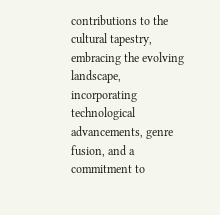contributions to the cultural tapestry, embracing the evolving landscape, incorporating technological advancements, genre fusion, and a commitment to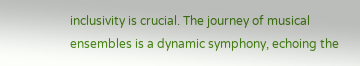inclusivity is crucial. The journey of musical ensembles is a dynamic symphony, echoing the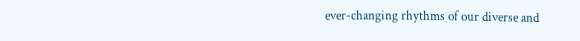ever-changing rhythms of our diverse and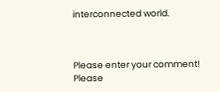interconnected world.



Please enter your comment!
Please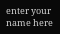enter your name here